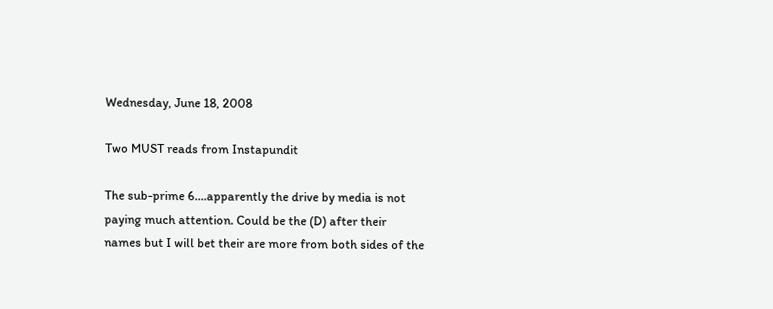Wednesday, June 18, 2008

Two MUST reads from Instapundit

The sub-prime 6....apparently the drive by media is not paying much attention. Could be the (D) after their names but I will bet their are more from both sides of the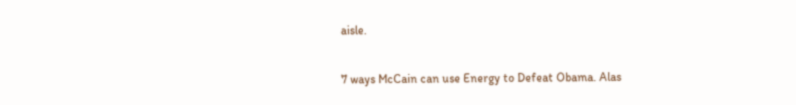aisle.

7 ways McCain can use Energy to Defeat Obama. Alas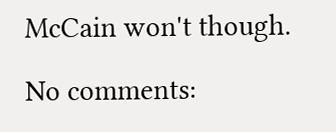McCain won't though.

No comments: